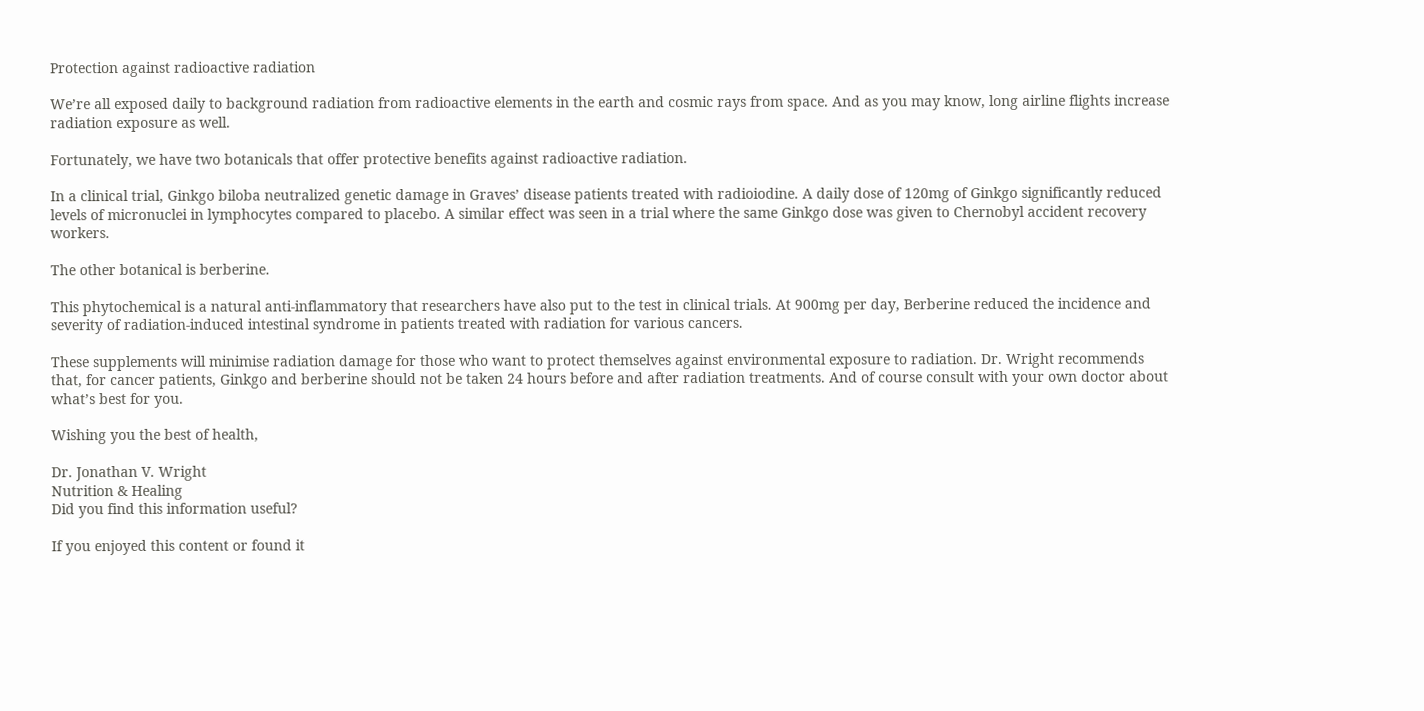Protection against radioactive radiation

We’re all exposed daily to background radiation from radioactive elements in the earth and cosmic rays from space. And as you may know, long airline flights increase radiation exposure as well.

Fortunately, we have two botanicals that offer protective benefits against radioactive radiation.

In a clinical trial, Ginkgo biloba neutralized genetic damage in Graves’ disease patients treated with radioiodine. A daily dose of 120mg of Ginkgo significantly reduced levels of micronuclei in lymphocytes compared to placebo. A similar effect was seen in a trial where the same Ginkgo dose was given to Chernobyl accident recovery workers.

The other botanical is berberine.

This phytochemical is a natural anti-inflammatory that researchers have also put to the test in clinical trials. At 900mg per day, Berberine reduced the incidence and severity of radiation-induced intestinal syndrome in patients treated with radiation for various cancers.

These supplements will minimise radiation damage for those who want to protect themselves against environmental exposure to radiation. Dr. Wright recommends that, for cancer patients, Ginkgo and berberine should not be taken 24 hours before and after radiation treatments. And of course consult with your own doctor about what’s best for you.

Wishing you the best of health,

Dr. Jonathan V. Wright
Nutrition & Healing
Did you find this information useful?

If you enjoyed this content or found it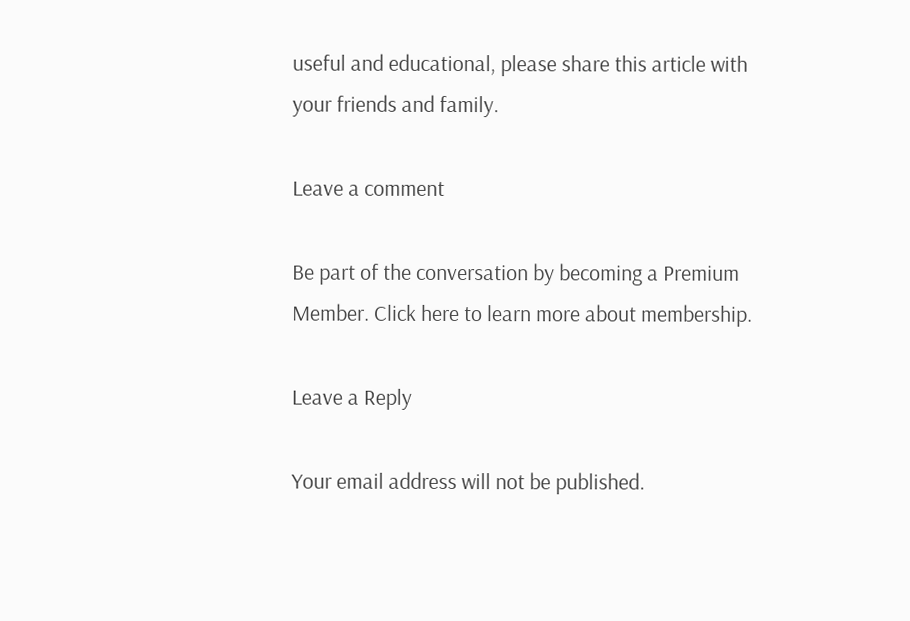useful and educational, please share this article with your friends and family.

Leave a comment

Be part of the conversation by becoming a Premium Member. Click here to learn more about membership.

Leave a Reply

Your email address will not be published.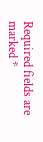Required fields are marked *